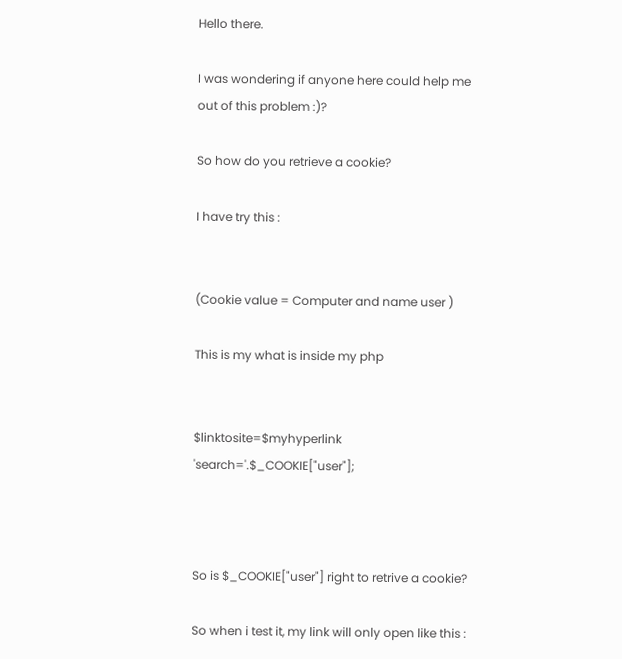Hello there.

I was wondering if anyone here could help me out of this problem :)?

So how do you retrieve a cookie?

I have try this :


(Cookie value = Computer and name user )

This is my what is inside my php


$linktosite=$myhyperlink 'search='.$_COOKIE["user"];



So is $_COOKIE["user"] right to retrive a cookie?

So when i test it, my link will only open like this :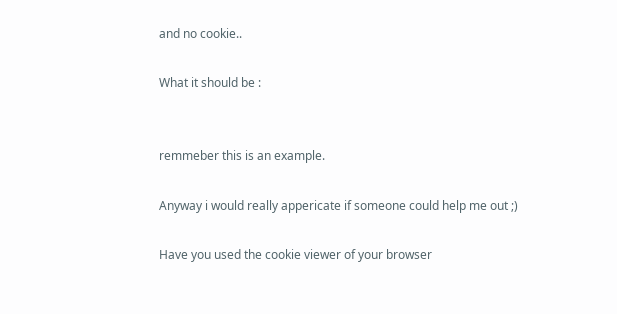and no cookie..

What it should be :


remmeber this is an example.

Anyway i would really appericate if someone could help me out ;)

Have you used the cookie viewer of your browser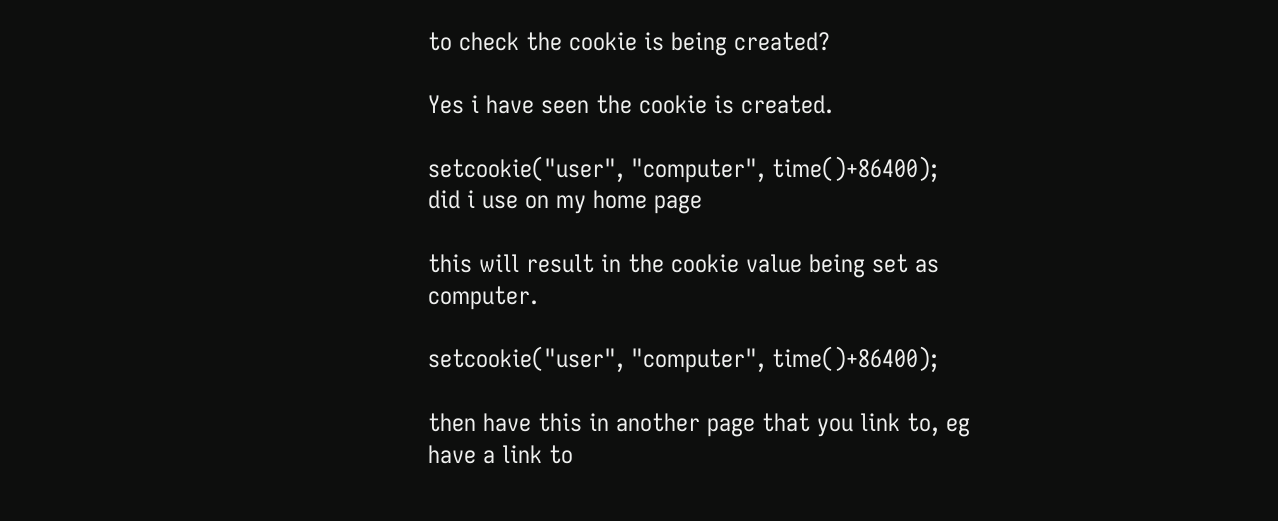to check the cookie is being created?

Yes i have seen the cookie is created.

setcookie("user", "computer", time()+86400); did i use on my home page

this will result in the cookie value being set as computer.

setcookie("user", "computer", time()+86400);

then have this in another page that you link to, eg
have a link to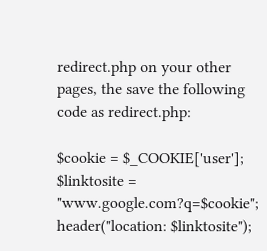redirect.php on your other pages, the save the following code as redirect.php:

$cookie = $_COOKIE['user'];
$linktosite = "www.google.com?q=$cookie";
header("location: $linktosite");